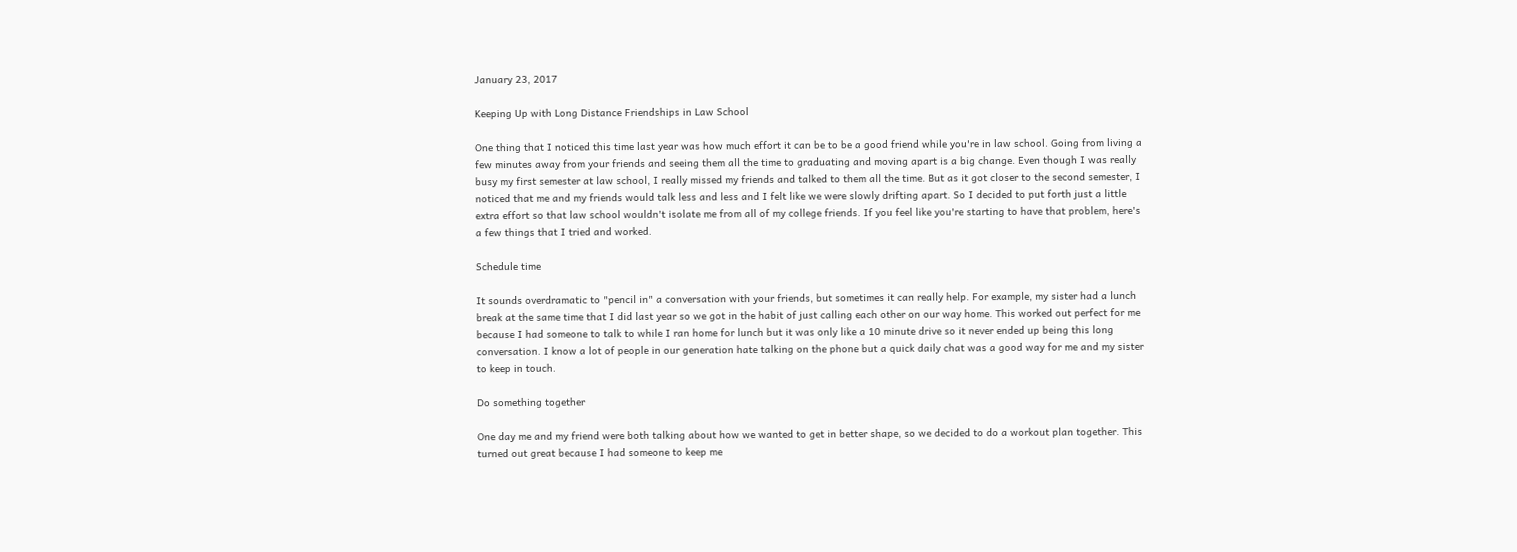January 23, 2017

Keeping Up with Long Distance Friendships in Law School

One thing that I noticed this time last year was how much effort it can be to be a good friend while you're in law school. Going from living a few minutes away from your friends and seeing them all the time to graduating and moving apart is a big change. Even though I was really busy my first semester at law school, I really missed my friends and talked to them all the time. But as it got closer to the second semester, I noticed that me and my friends would talk less and less and I felt like we were slowly drifting apart. So I decided to put forth just a little extra effort so that law school wouldn't isolate me from all of my college friends. If you feel like you're starting to have that problem, here's a few things that I tried and worked.

Schedule time

It sounds overdramatic to "pencil in" a conversation with your friends, but sometimes it can really help. For example, my sister had a lunch break at the same time that I did last year so we got in the habit of just calling each other on our way home. This worked out perfect for me because I had someone to talk to while I ran home for lunch but it was only like a 10 minute drive so it never ended up being this long conversation. I know a lot of people in our generation hate talking on the phone but a quick daily chat was a good way for me and my sister to keep in touch.

Do something together

One day me and my friend were both talking about how we wanted to get in better shape, so we decided to do a workout plan together. This turned out great because I had someone to keep me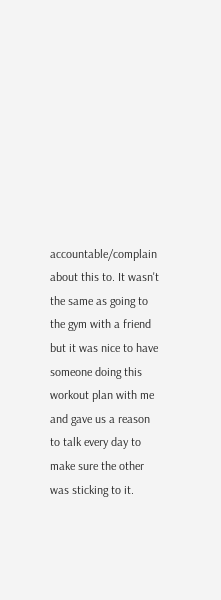accountable/complain about this to. It wasn't the same as going to the gym with a friend but it was nice to have someone doing this workout plan with me and gave us a reason to talk every day to make sure the other was sticking to it.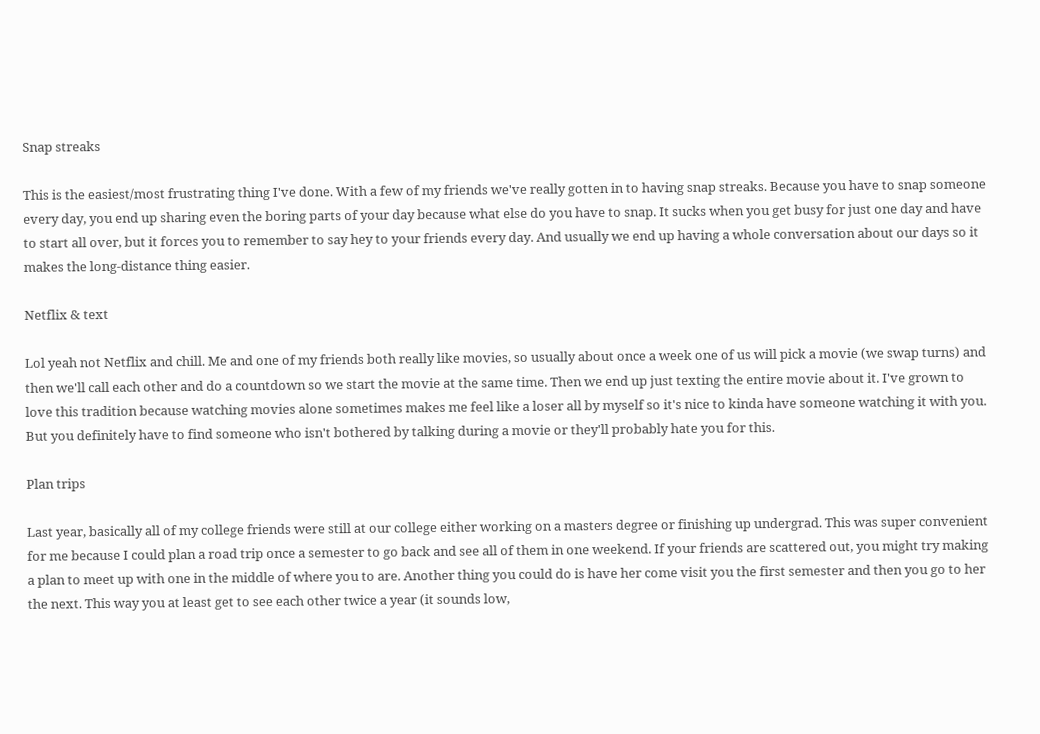Snap streaks

This is the easiest/most frustrating thing I've done. With a few of my friends we've really gotten in to having snap streaks. Because you have to snap someone every day, you end up sharing even the boring parts of your day because what else do you have to snap. It sucks when you get busy for just one day and have to start all over, but it forces you to remember to say hey to your friends every day. And usually we end up having a whole conversation about our days so it makes the long-distance thing easier.

Netflix & text

Lol yeah not Netflix and chill. Me and one of my friends both really like movies, so usually about once a week one of us will pick a movie (we swap turns) and then we'll call each other and do a countdown so we start the movie at the same time. Then we end up just texting the entire movie about it. I've grown to love this tradition because watching movies alone sometimes makes me feel like a loser all by myself so it's nice to kinda have someone watching it with you. But you definitely have to find someone who isn't bothered by talking during a movie or they'll probably hate you for this.

Plan trips

Last year, basically all of my college friends were still at our college either working on a masters degree or finishing up undergrad. This was super convenient for me because I could plan a road trip once a semester to go back and see all of them in one weekend. If your friends are scattered out, you might try making a plan to meet up with one in the middle of where you to are. Another thing you could do is have her come visit you the first semester and then you go to her the next. This way you at least get to see each other twice a year (it sounds low,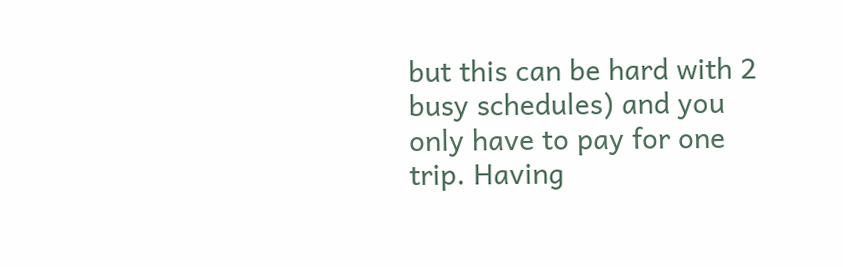but this can be hard with 2 busy schedules) and you only have to pay for one trip. Having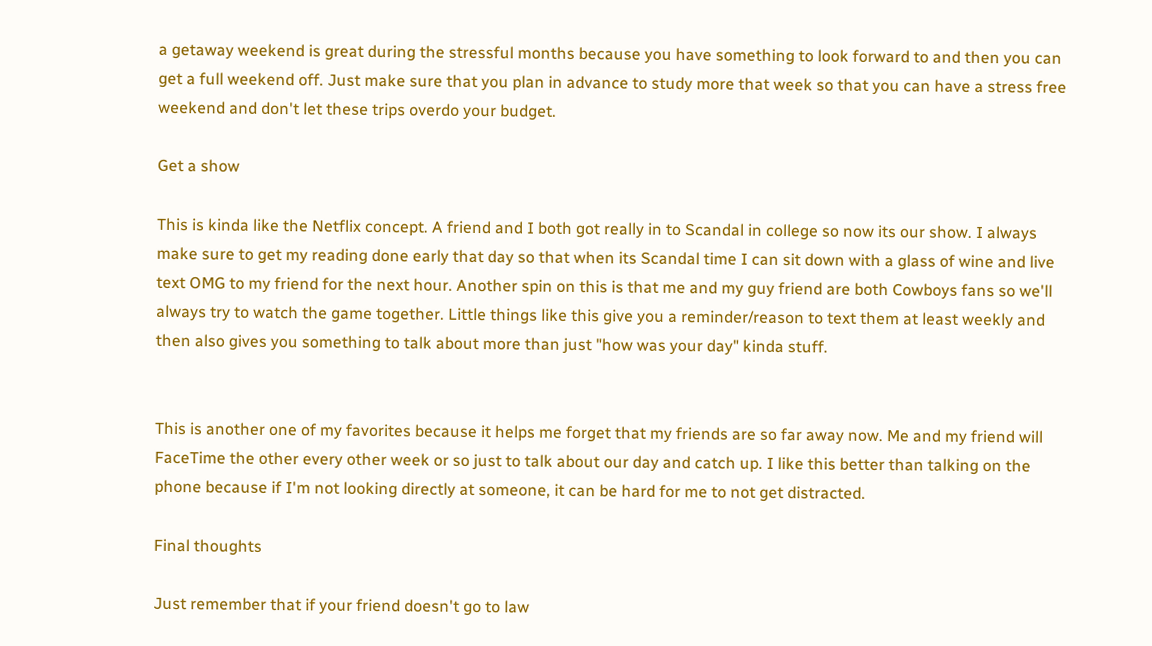a getaway weekend is great during the stressful months because you have something to look forward to and then you can get a full weekend off. Just make sure that you plan in advance to study more that week so that you can have a stress free weekend and don't let these trips overdo your budget.

Get a show

This is kinda like the Netflix concept. A friend and I both got really in to Scandal in college so now its our show. I always make sure to get my reading done early that day so that when its Scandal time I can sit down with a glass of wine and live text OMG to my friend for the next hour. Another spin on this is that me and my guy friend are both Cowboys fans so we'll always try to watch the game together. Little things like this give you a reminder/reason to text them at least weekly and then also gives you something to talk about more than just "how was your day" kinda stuff.


This is another one of my favorites because it helps me forget that my friends are so far away now. Me and my friend will FaceTime the other every other week or so just to talk about our day and catch up. I like this better than talking on the phone because if I'm not looking directly at someone, it can be hard for me to not get distracted.

Final thoughts

Just remember that if your friend doesn't go to law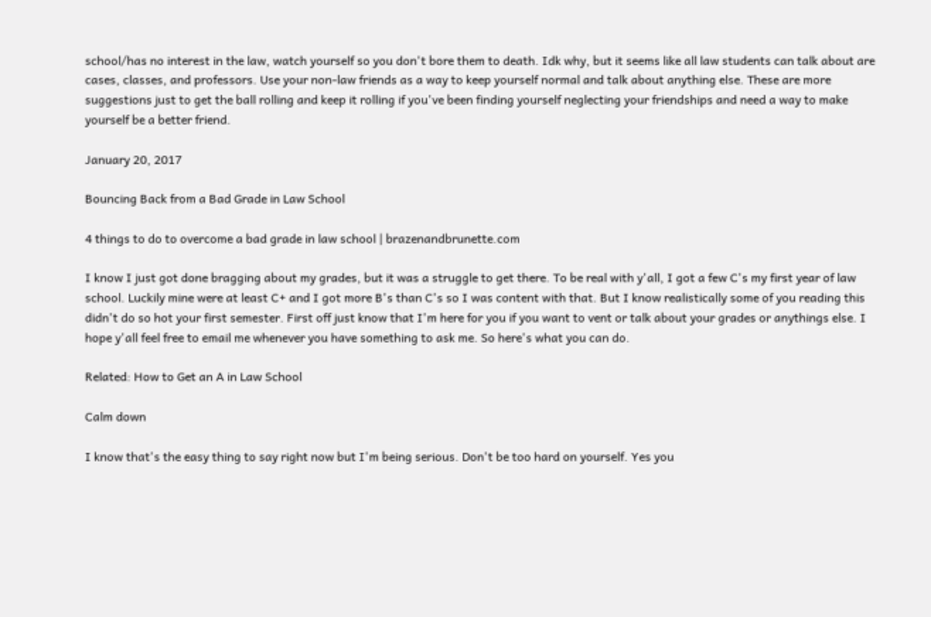school/has no interest in the law, watch yourself so you don't bore them to death. Idk why, but it seems like all law students can talk about are cases, classes, and professors. Use your non-law friends as a way to keep yourself normal and talk about anything else. These are more suggestions just to get the ball rolling and keep it rolling if you've been finding yourself neglecting your friendships and need a way to make yourself be a better friend.

January 20, 2017

Bouncing Back from a Bad Grade in Law School

4 things to do to overcome a bad grade in law school | brazenandbrunette.com

I know I just got done bragging about my grades, but it was a struggle to get there. To be real with y'all, I got a few C's my first year of law school. Luckily mine were at least C+ and I got more B's than C's so I was content with that. But I know realistically some of you reading this didn't do so hot your first semester. First off just know that I'm here for you if you want to vent or talk about your grades or anythings else. I hope y'all feel free to email me whenever you have something to ask me. So here's what you can do.

Related: How to Get an A in Law School

Calm down

I know that's the easy thing to say right now but I'm being serious. Don't be too hard on yourself. Yes you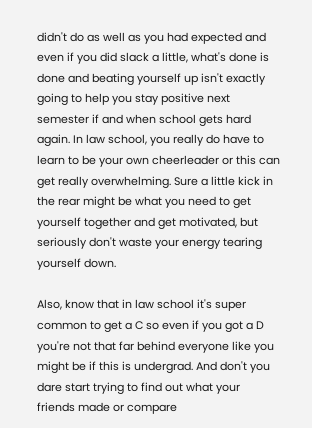didn't do as well as you had expected and even if you did slack a little, what's done is done and beating yourself up isn't exactly going to help you stay positive next semester if and when school gets hard again. In law school, you really do have to learn to be your own cheerleader or this can get really overwhelming. Sure a little kick in the rear might be what you need to get yourself together and get motivated, but seriously don't waste your energy tearing yourself down.

Also, know that in law school it's super common to get a C so even if you got a D you're not that far behind everyone like you might be if this is undergrad. And don't you dare start trying to find out what your friends made or compare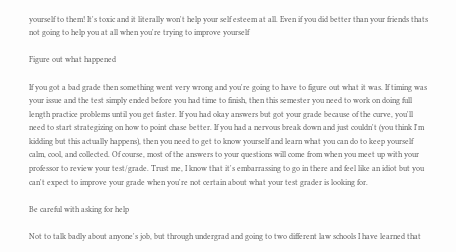yourself to them! It's toxic and it literally won't help your self esteem at all. Even if you did better than your friends thats not going to help you at all when you're trying to improve yourself

Figure out what happened

If you got a bad grade then something went very wrong and you're going to have to figure out what it was. If timing was your issue and the test simply ended before you had time to finish, then this semester you need to work on doing full length practice problems until you get faster. If you had okay answers but got your grade because of the curve, you'll need to start strategizing on how to point chase better. If you had a nervous break down and just couldn't (you think I'm kidding but this actually happens), then you need to get to know yourself and learn what you can do to keep yourself calm, cool, and collected. Of course, most of the answers to your questions will come from when you meet up with your professor to review your test/grade. Trust me, I know that it's embarrassing to go in there and feel like an idiot but you can't expect to improve your grade when you're not certain about what your test grader is looking for.

Be careful with asking for help

Not to talk badly about anyone's job, but through undergrad and going to two different law schools I have learned that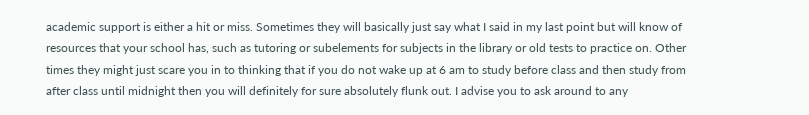academic support is either a hit or miss. Sometimes they will basically just say what I said in my last point but will know of resources that your school has, such as tutoring or subelements for subjects in the library or old tests to practice on. Other times they might just scare you in to thinking that if you do not wake up at 6 am to study before class and then study from after class until midnight then you will definitely for sure absolutely flunk out. I advise you to ask around to any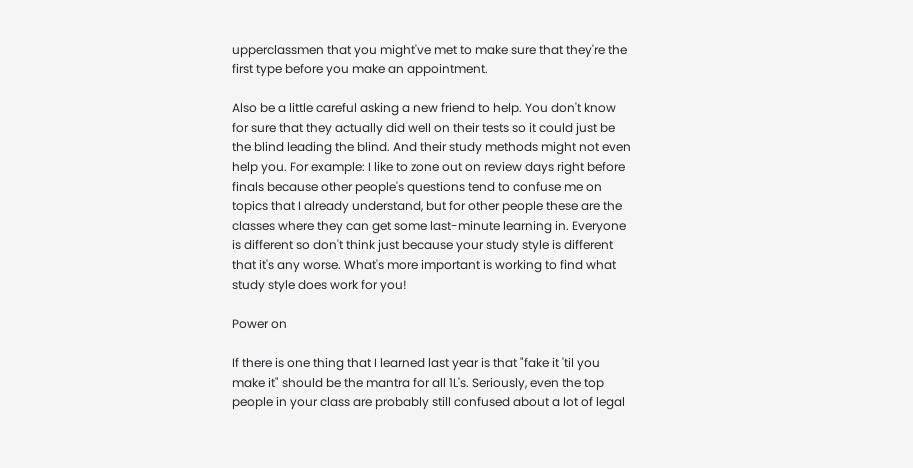upperclassmen that you might've met to make sure that they're the first type before you make an appointment.

Also be a little careful asking a new friend to help. You don't know for sure that they actually did well on their tests so it could just be the blind leading the blind. And their study methods might not even help you. For example: I like to zone out on review days right before finals because other people's questions tend to confuse me on topics that I already understand, but for other people these are the classes where they can get some last-minute learning in. Everyone is different so don't think just because your study style is different that it's any worse. What's more important is working to find what study style does work for you!

Power on

If there is one thing that I learned last year is that "fake it 'til you make it" should be the mantra for all 1L's. Seriously, even the top people in your class are probably still confused about a lot of legal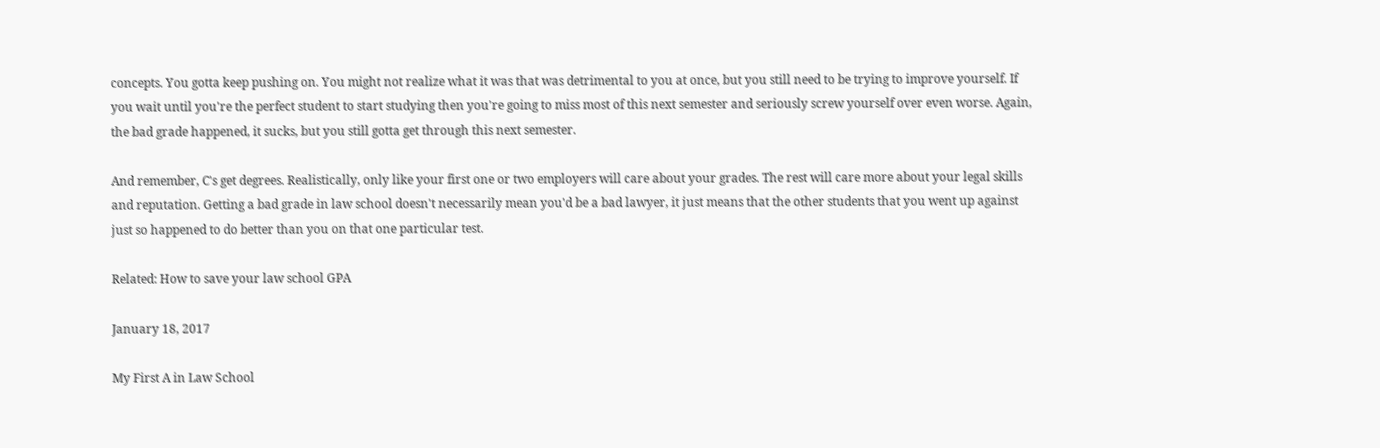concepts. You gotta keep pushing on. You might not realize what it was that was detrimental to you at once, but you still need to be trying to improve yourself. If you wait until you're the perfect student to start studying then you're going to miss most of this next semester and seriously screw yourself over even worse. Again, the bad grade happened, it sucks, but you still gotta get through this next semester.

And remember, C's get degrees. Realistically, only like your first one or two employers will care about your grades. The rest will care more about your legal skills and reputation. Getting a bad grade in law school doesn't necessarily mean you'd be a bad lawyer, it just means that the other students that you went up against just so happened to do better than you on that one particular test.

Related: How to save your law school GPA

January 18, 2017

My First A in Law School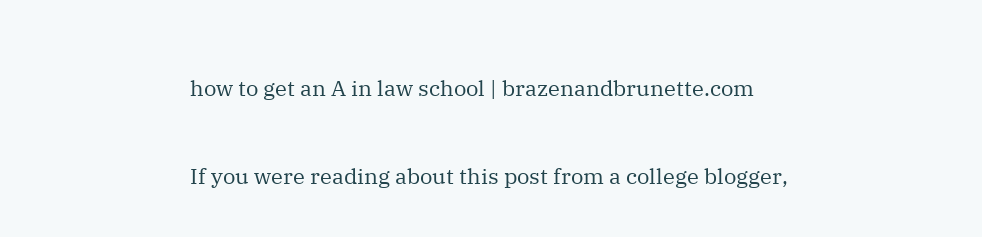how to get an A in law school | brazenandbrunette.com

If you were reading about this post from a college blogger,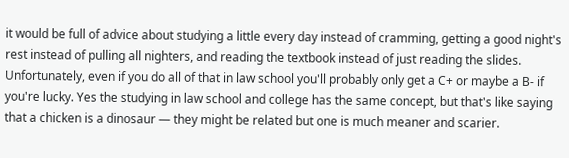it would be full of advice about studying a little every day instead of cramming, getting a good night's rest instead of pulling all nighters, and reading the textbook instead of just reading the slides. Unfortunately, even if you do all of that in law school you'll probably only get a C+ or maybe a B- if you're lucky. Yes the studying in law school and college has the same concept, but that's like saying that a chicken is a dinosaur — they might be related but one is much meaner and scarier.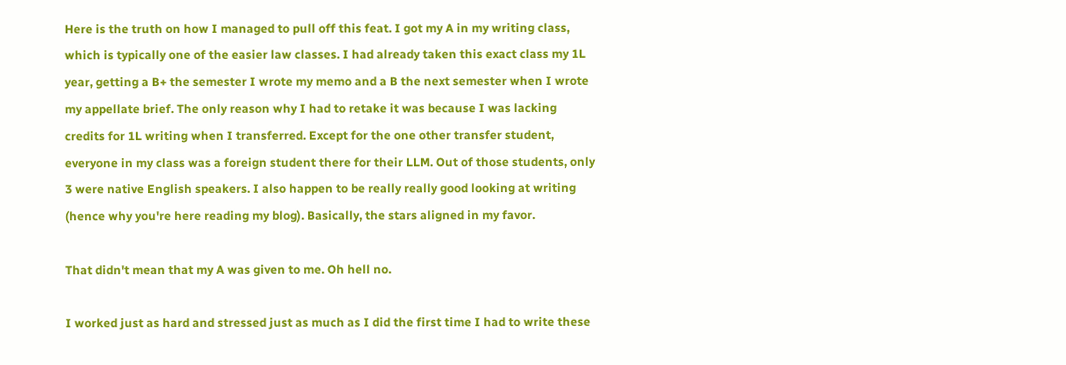Here is the truth on how I managed to pull off this feat. I got my A in my writing class, which is typically one of the easier law classes. I had already taken this exact class my 1L year, getting a B+ the semester I wrote my memo and a B the next semester when I wrote my appellate brief. The only reason why I had to retake it was because I was lacking credits for 1L writing when I transferred. Except for the one other transfer student, everyone in my class was a foreign student there for their LLM. Out of those students, only 3 were native English speakers. I also happen to be really really good looking at writing (hence why you're here reading my blog). Basically, the stars aligned in my favor.

That didn't mean that my A was given to me. Oh hell no.

I worked just as hard and stressed just as much as I did the first time I had to write these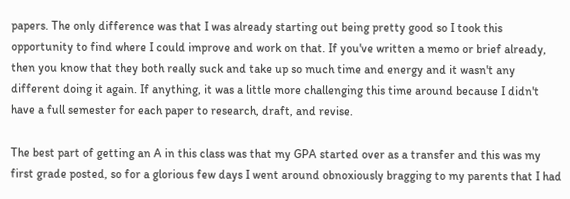papers. The only difference was that I was already starting out being pretty good so I took this opportunity to find where I could improve and work on that. If you've written a memo or brief already, then you know that they both really suck and take up so much time and energy and it wasn't any different doing it again. If anything, it was a little more challenging this time around because I didn't have a full semester for each paper to research, draft, and revise.

The best part of getting an A in this class was that my GPA started over as a transfer and this was my first grade posted, so for a glorious few days I went around obnoxiously bragging to my parents that I had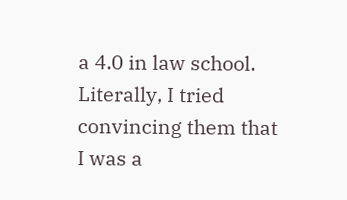a 4.0 in law school. Literally, I tried convincing them that I was a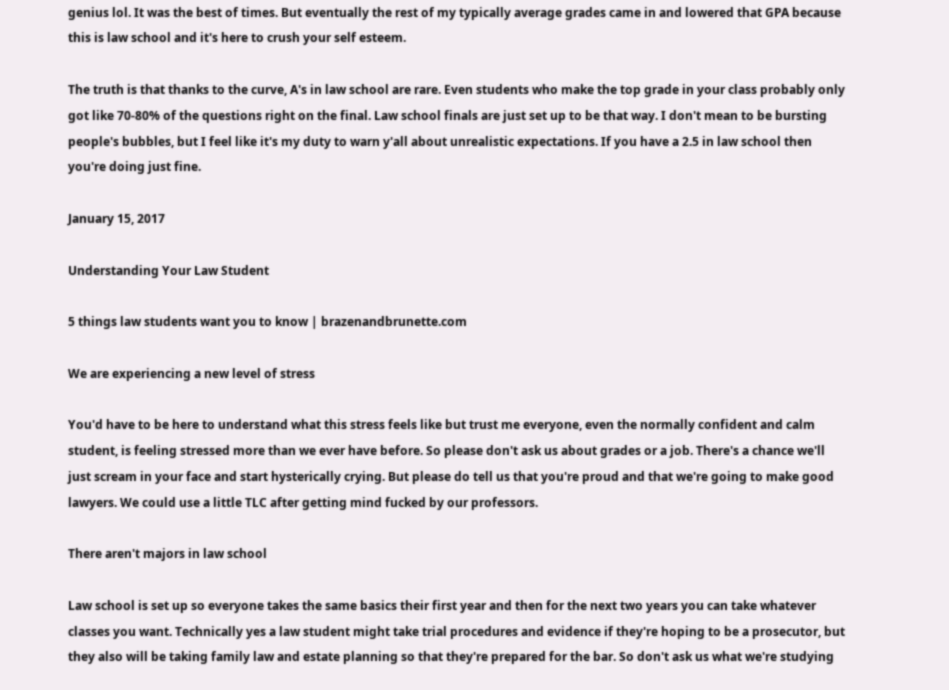genius lol. It was the best of times. But eventually the rest of my typically average grades came in and lowered that GPA because this is law school and it's here to crush your self esteem.

The truth is that thanks to the curve, A's in law school are rare. Even students who make the top grade in your class probably only got like 70-80% of the questions right on the final. Law school finals are just set up to be that way. I don't mean to be bursting people's bubbles, but I feel like it's my duty to warn y'all about unrealistic expectations. If you have a 2.5 in law school then you're doing just fine.

January 15, 2017

Understanding Your Law Student

5 things law students want you to know | brazenandbrunette.com

We are experiencing a new level of stress

You'd have to be here to understand what this stress feels like but trust me everyone, even the normally confident and calm student, is feeling stressed more than we ever have before. So please don't ask us about grades or a job. There's a chance we'll just scream in your face and start hysterically crying. But please do tell us that you're proud and that we're going to make good lawyers. We could use a little TLC after getting mind fucked by our professors.

There aren't majors in law school

Law school is set up so everyone takes the same basics their first year and then for the next two years you can take whatever classes you want. Technically yes a law student might take trial procedures and evidence if they're hoping to be a prosecutor, but they also will be taking family law and estate planning so that they're prepared for the bar. So don't ask us what we're studying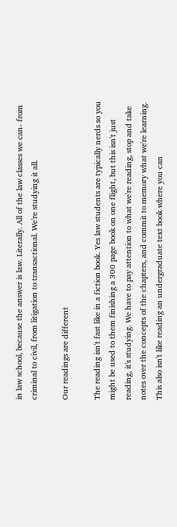in law school, because the answer is law. Literally. All of the law classes we can- from criminal to civil, from litigation to transactional. We're studying it all.

Our readings are different

The reading isn't fast like in a fiction book. Yes law students are typically nerds so you might be used to them finishing a 300 page book on one flight, but this isn't just reading, it's studying. We have to pay attention to what we're reading, stop and take notes over the concepts of the chapters, and commit to memory what we're learning. This also isn't like reading an undergraduate text book where you can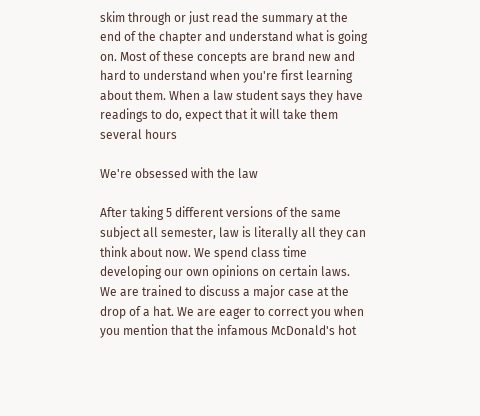skim through or just read the summary at the end of the chapter and understand what is going on. Most of these concepts are brand new and hard to understand when you're first learning about them. When a law student says they have readings to do, expect that it will take them several hours

We're obsessed with the law

After taking 5 different versions of the same subject all semester, law is literally all they can think about now. We spend class time developing our own opinions on certain laws. We are trained to discuss a major case at the drop of a hat. We are eager to correct you when you mention that the infamous McDonald's hot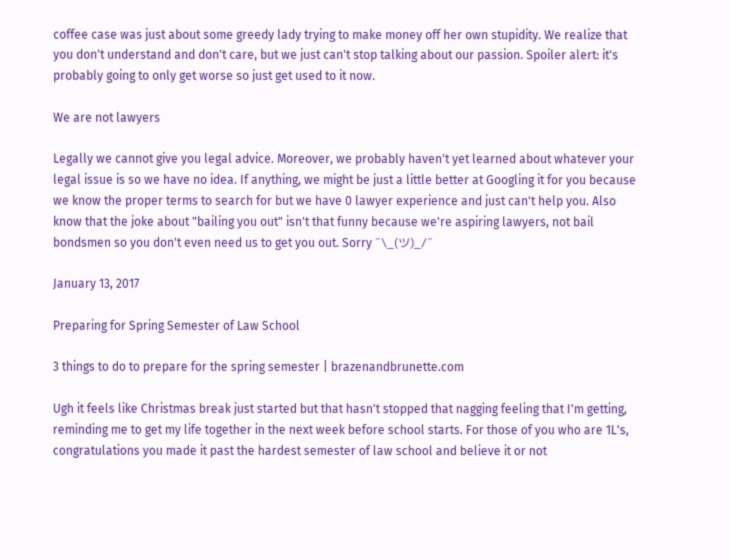coffee case was just about some greedy lady trying to make money off her own stupidity. We realize that you don't understand and don't care, but we just can't stop talking about our passion. Spoiler alert: it's probably going to only get worse so just get used to it now.

We are not lawyers

Legally we cannot give you legal advice. Moreover, we probably haven't yet learned about whatever your legal issue is so we have no idea. If anything, we might be just a little better at Googling it for you because we know the proper terms to search for but we have 0 lawyer experience and just can't help you. Also know that the joke about "bailing you out" isn't that funny because we're aspiring lawyers, not bail bondsmen so you don't even need us to get you out. Sorry ¯\_(ツ)_/¯

January 13, 2017

Preparing for Spring Semester of Law School

3 things to do to prepare for the spring semester | brazenandbrunette.com

Ugh it feels like Christmas break just started but that hasn't stopped that nagging feeling that I'm getting, reminding me to get my life together in the next week before school starts. For those of you who are 1L's, congratulations you made it past the hardest semester of law school and believe it or not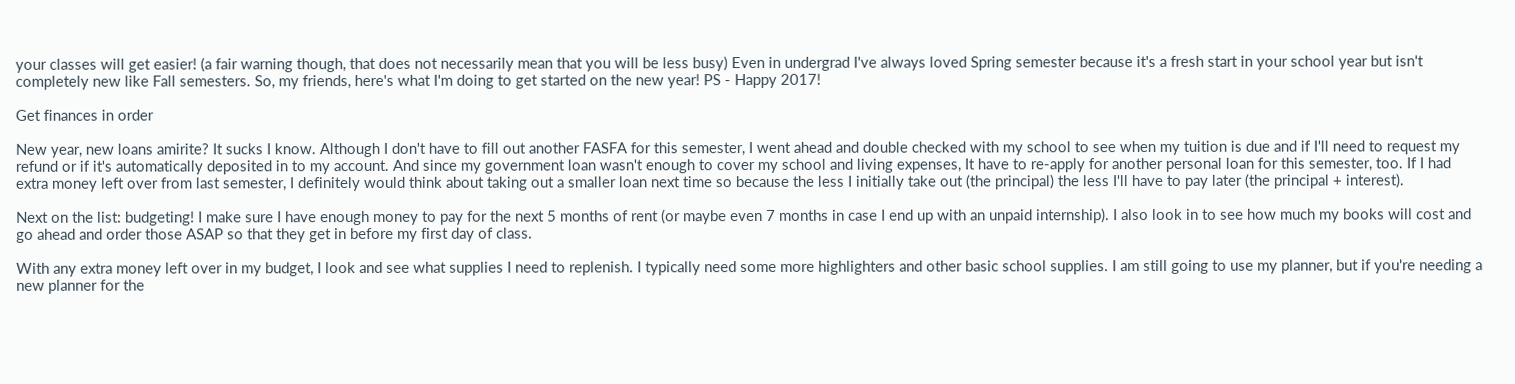your classes will get easier! (a fair warning though, that does not necessarily mean that you will be less busy) Even in undergrad I've always loved Spring semester because it's a fresh start in your school year but isn't completely new like Fall semesters. So, my friends, here's what I'm doing to get started on the new year! PS - Happy 2017!

Get finances in order

New year, new loans amirite? It sucks I know. Although I don't have to fill out another FASFA for this semester, I went ahead and double checked with my school to see when my tuition is due and if I'll need to request my refund or if it's automatically deposited in to my account. And since my government loan wasn't enough to cover my school and living expenses, It have to re-apply for another personal loan for this semester, too. If I had extra money left over from last semester, I definitely would think about taking out a smaller loan next time so because the less I initially take out (the principal) the less I'll have to pay later (the principal + interest).

Next on the list: budgeting! I make sure I have enough money to pay for the next 5 months of rent (or maybe even 7 months in case I end up with an unpaid internship). I also look in to see how much my books will cost and go ahead and order those ASAP so that they get in before my first day of class.

With any extra money left over in my budget, I look and see what supplies I need to replenish. I typically need some more highlighters and other basic school supplies. I am still going to use my planner, but if you're needing a new planner for the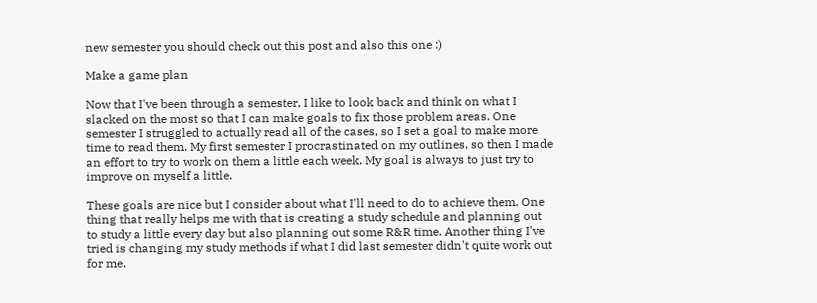new semester you should check out this post and also this one :)

Make a game plan

Now that I've been through a semester, I like to look back and think on what I slacked on the most so that I can make goals to fix those problem areas. One semester I struggled to actually read all of the cases, so I set a goal to make more time to read them. My first semester I procrastinated on my outlines, so then I made an effort to try to work on them a little each week. My goal is always to just try to improve on myself a little.

These goals are nice but I consider about what I'll need to do to achieve them. One thing that really helps me with that is creating a study schedule and planning out to study a little every day but also planning out some R&R time. Another thing I've tried is changing my study methods if what I did last semester didn't quite work out for me.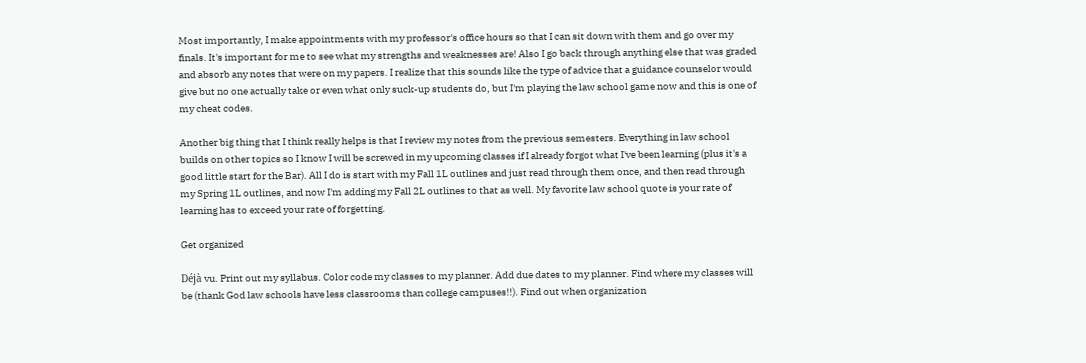Most importantly, I make appointments with my professor's office hours so that I can sit down with them and go over my finals. It's important for me to see what my strengths and weaknesses are! Also I go back through anything else that was graded and absorb any notes that were on my papers. I realize that this sounds like the type of advice that a guidance counselor would give but no one actually take or even what only suck-up students do, but I'm playing the law school game now and this is one of my cheat codes.

Another big thing that I think really helps is that I review my notes from the previous semesters. Everything in law school builds on other topics so I know I will be screwed in my upcoming classes if I already forgot what I've been learning (plus it's a good little start for the Bar). All I do is start with my Fall 1L outlines and just read through them once, and then read through my Spring 1L outlines, and now I'm adding my Fall 2L outlines to that as well. My favorite law school quote is your rate of learning has to exceed your rate of forgetting.

Get organized

Déjà vu. Print out my syllabus. Color code my classes to my planner. Add due dates to my planner. Find where my classes will be (thank God law schools have less classrooms than college campuses!!). Find out when organization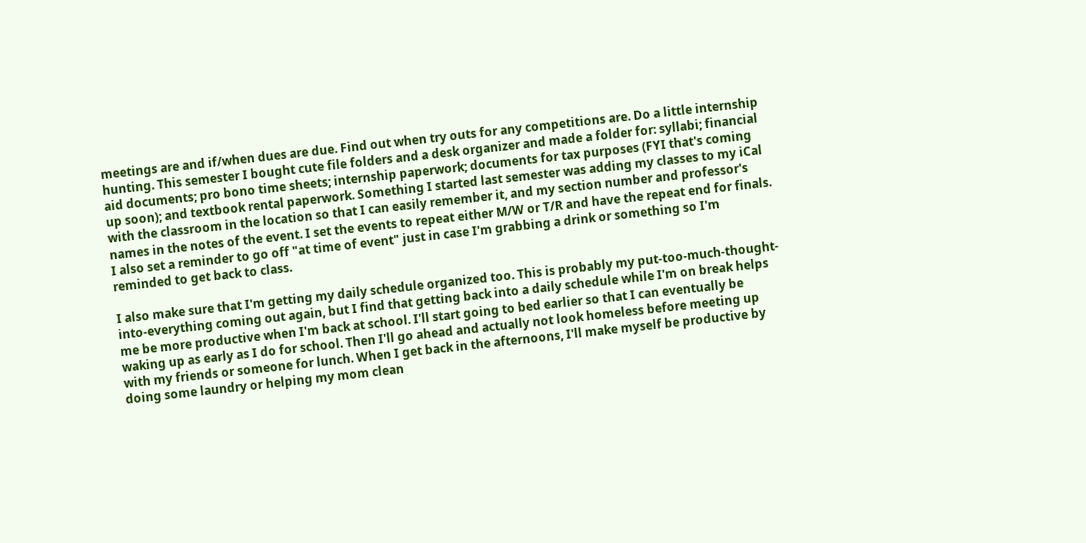meetings are and if/when dues are due. Find out when try outs for any competitions are. Do a little internship hunting. This semester I bought cute file folders and a desk organizer and made a folder for: syllabi; financial aid documents; pro bono time sheets; internship paperwork; documents for tax purposes (FYI that's coming up soon); and textbook rental paperwork. Something I started last semester was adding my classes to my iCal with the classroom in the location so that I can easily remember it, and my section number and professor's names in the notes of the event. I set the events to repeat either M/W or T/R and have the repeat end for finals. I also set a reminder to go off "at time of event" just in case I'm grabbing a drink or something so I'm reminded to get back to class.

I also make sure that I'm getting my daily schedule organized too. This is probably my put-too-much-thought-into-everything coming out again, but I find that getting back into a daily schedule while I'm on break helps me be more productive when I'm back at school. I'll start going to bed earlier so that I can eventually be waking up as early as I do for school. Then I'll go ahead and actually not look homeless before meeting up with my friends or someone for lunch. When I get back in the afternoons, I'll make myself be productive by doing some laundry or helping my mom clean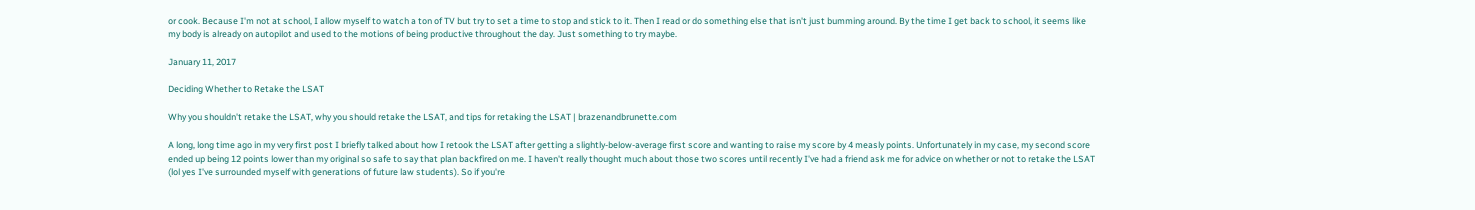or cook. Because I'm not at school, I allow myself to watch a ton of TV but try to set a time to stop and stick to it. Then I read or do something else that isn't just bumming around. By the time I get back to school, it seems like my body is already on autopilot and used to the motions of being productive throughout the day. Just something to try maybe.

January 11, 2017

Deciding Whether to Retake the LSAT

Why you shouldn't retake the LSAT, why you should retake the LSAT, and tips for retaking the LSAT | brazenandbrunette.com

A long, long time ago in my very first post I briefly talked about how I retook the LSAT after getting a slightly-below-average first score and wanting to raise my score by 4 measly points. Unfortunately in my case, my second score ended up being 12 points lower than my original so safe to say that plan backfired on me. I haven't really thought much about those two scores until recently I've had a friend ask me for advice on whether or not to retake the LSAT (lol yes I've surrounded myself with generations of future law students). So if you're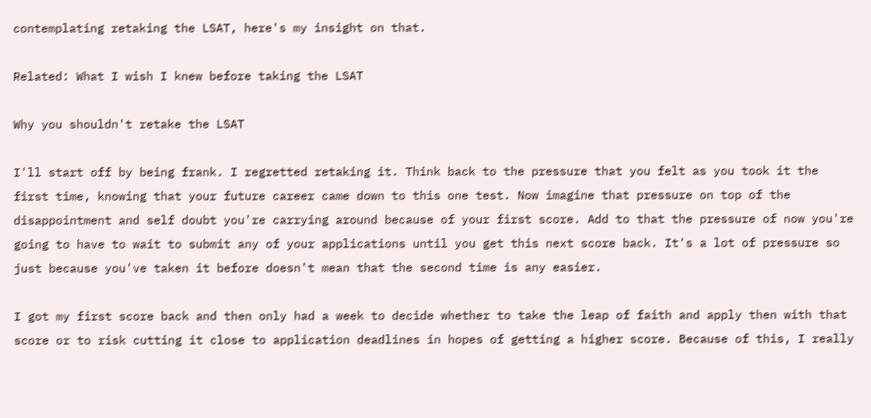contemplating retaking the LSAT, here's my insight on that.

Related: What I wish I knew before taking the LSAT

Why you shouldn't retake the LSAT

I'll start off by being frank. I regretted retaking it. Think back to the pressure that you felt as you took it the first time, knowing that your future career came down to this one test. Now imagine that pressure on top of the disappointment and self doubt you're carrying around because of your first score. Add to that the pressure of now you're going to have to wait to submit any of your applications until you get this next score back. It's a lot of pressure so just because you've taken it before doesn't mean that the second time is any easier.

I got my first score back and then only had a week to decide whether to take the leap of faith and apply then with that score or to risk cutting it close to application deadlines in hopes of getting a higher score. Because of this, I really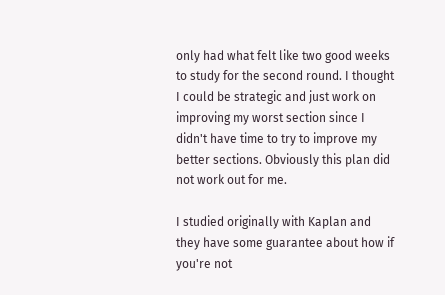only had what felt like two good weeks to study for the second round. I thought I could be strategic and just work on improving my worst section since I didn't have time to try to improve my better sections. Obviously this plan did not work out for me.

I studied originally with Kaplan and they have some guarantee about how if you're not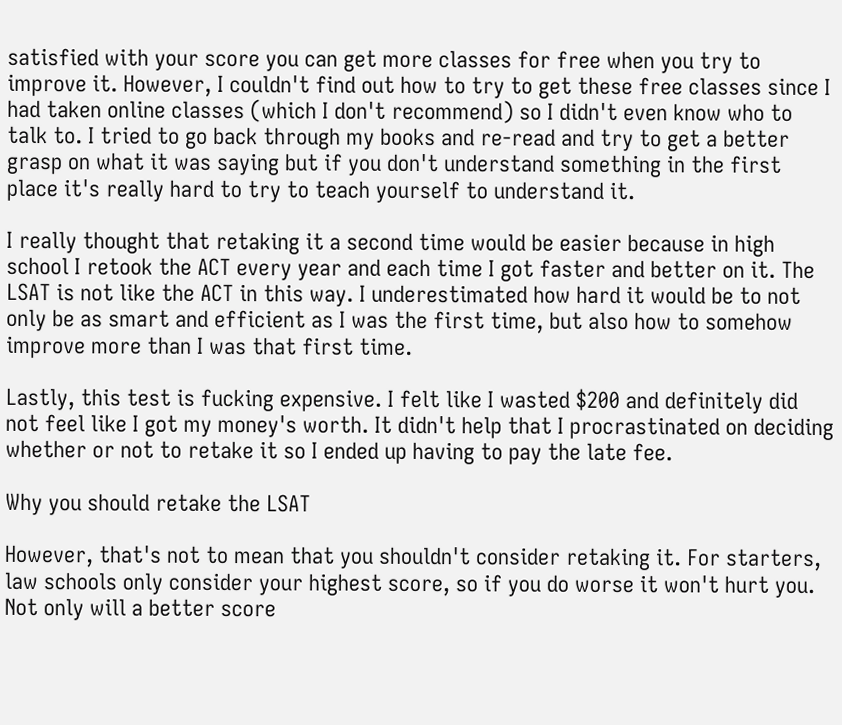satisfied with your score you can get more classes for free when you try to improve it. However, I couldn't find out how to try to get these free classes since I had taken online classes (which I don't recommend) so I didn't even know who to talk to. I tried to go back through my books and re-read and try to get a better grasp on what it was saying but if you don't understand something in the first place it's really hard to try to teach yourself to understand it.

I really thought that retaking it a second time would be easier because in high school I retook the ACT every year and each time I got faster and better on it. The LSAT is not like the ACT in this way. I underestimated how hard it would be to not only be as smart and efficient as I was the first time, but also how to somehow improve more than I was that first time.

Lastly, this test is fucking expensive. I felt like I wasted $200 and definitely did not feel like I got my money's worth. It didn't help that I procrastinated on deciding whether or not to retake it so I ended up having to pay the late fee.

Why you should retake the LSAT

However, that's not to mean that you shouldn't consider retaking it. For starters, law schools only consider your highest score, so if you do worse it won't hurt you. Not only will a better score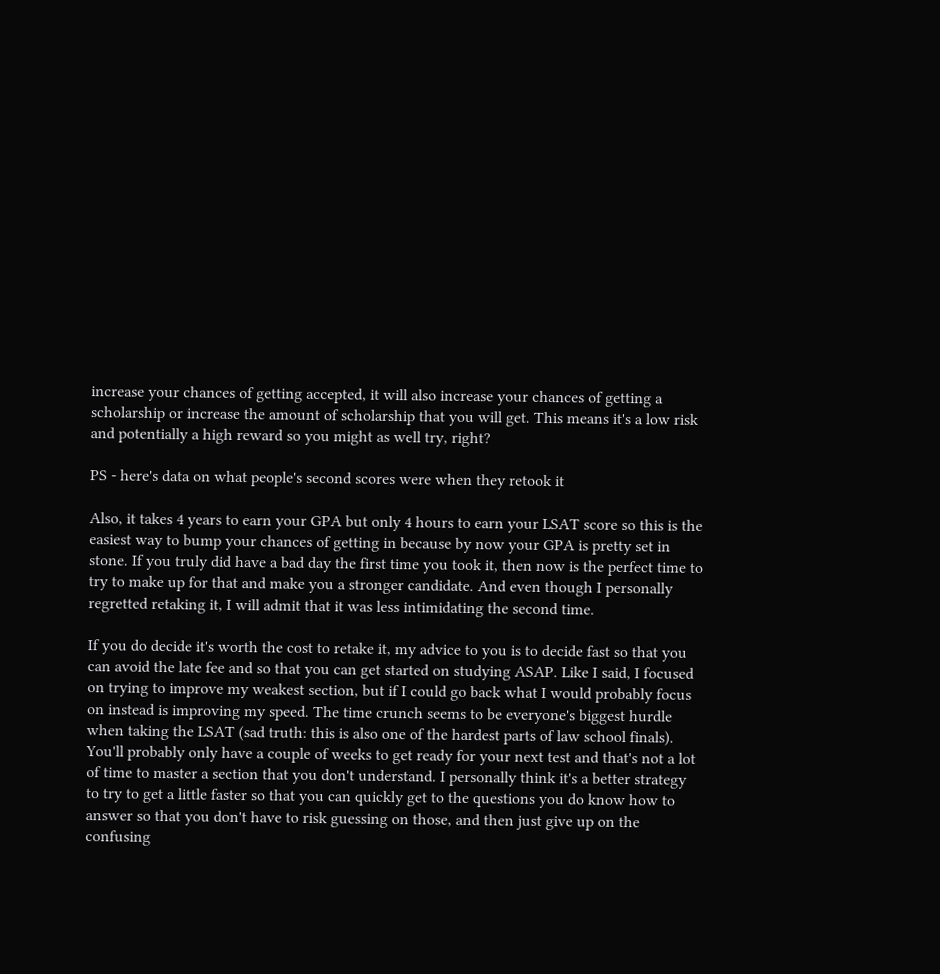increase your chances of getting accepted, it will also increase your chances of getting a scholarship or increase the amount of scholarship that you will get. This means it's a low risk and potentially a high reward so you might as well try, right?

PS - here's data on what people's second scores were when they retook it

Also, it takes 4 years to earn your GPA but only 4 hours to earn your LSAT score so this is the easiest way to bump your chances of getting in because by now your GPA is pretty set in stone. If you truly did have a bad day the first time you took it, then now is the perfect time to try to make up for that and make you a stronger candidate. And even though I personally regretted retaking it, I will admit that it was less intimidating the second time.

If you do decide it's worth the cost to retake it, my advice to you is to decide fast so that you can avoid the late fee and so that you can get started on studying ASAP. Like I said, I focused on trying to improve my weakest section, but if I could go back what I would probably focus on instead is improving my speed. The time crunch seems to be everyone's biggest hurdle when taking the LSAT (sad truth: this is also one of the hardest parts of law school finals). You'll probably only have a couple of weeks to get ready for your next test and that's not a lot of time to master a section that you don't understand. I personally think it's a better strategy to try to get a little faster so that you can quickly get to the questions you do know how to answer so that you don't have to risk guessing on those, and then just give up on the confusing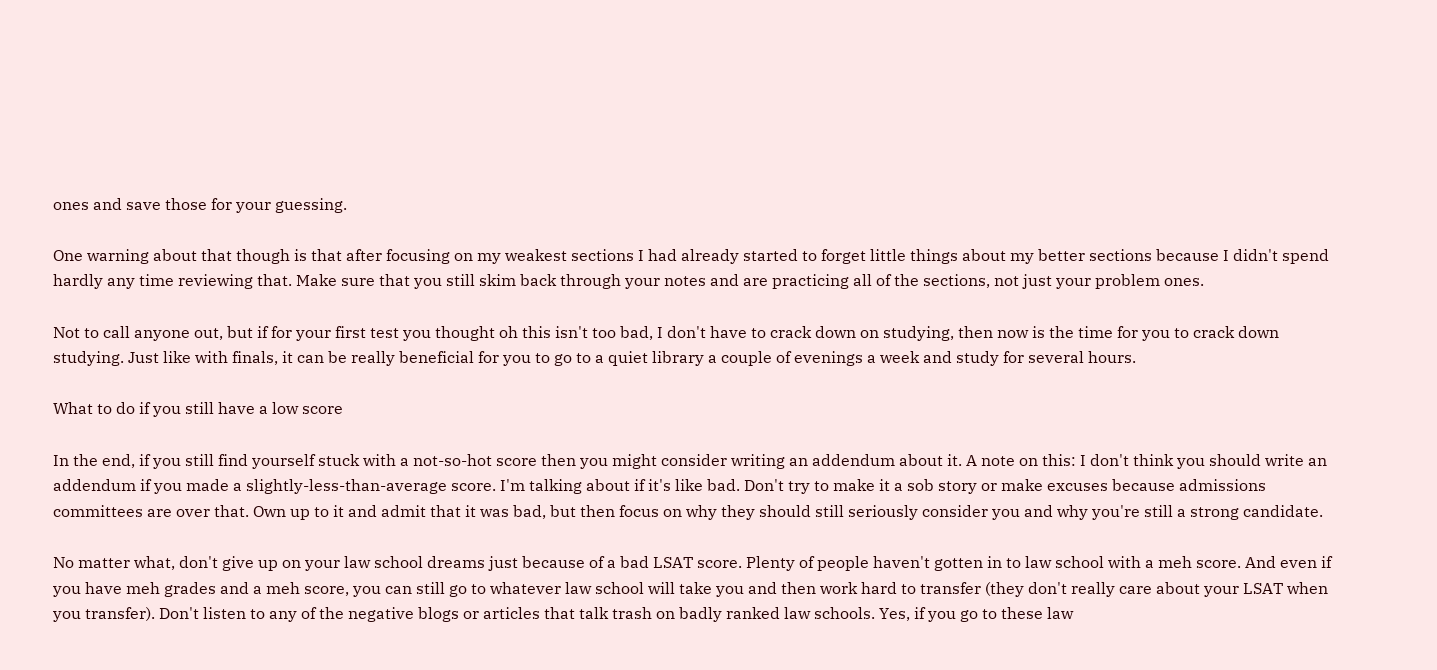ones and save those for your guessing.

One warning about that though is that after focusing on my weakest sections I had already started to forget little things about my better sections because I didn't spend hardly any time reviewing that. Make sure that you still skim back through your notes and are practicing all of the sections, not just your problem ones.

Not to call anyone out, but if for your first test you thought oh this isn't too bad, I don't have to crack down on studying, then now is the time for you to crack down studying. Just like with finals, it can be really beneficial for you to go to a quiet library a couple of evenings a week and study for several hours.

What to do if you still have a low score

In the end, if you still find yourself stuck with a not-so-hot score then you might consider writing an addendum about it. A note on this: I don't think you should write an addendum if you made a slightly-less-than-average score. I'm talking about if it's like bad. Don't try to make it a sob story or make excuses because admissions committees are over that. Own up to it and admit that it was bad, but then focus on why they should still seriously consider you and why you're still a strong candidate.

No matter what, don't give up on your law school dreams just because of a bad LSAT score. Plenty of people haven't gotten in to law school with a meh score. And even if you have meh grades and a meh score, you can still go to whatever law school will take you and then work hard to transfer (they don't really care about your LSAT when you transfer). Don't listen to any of the negative blogs or articles that talk trash on badly ranked law schools. Yes, if you go to these law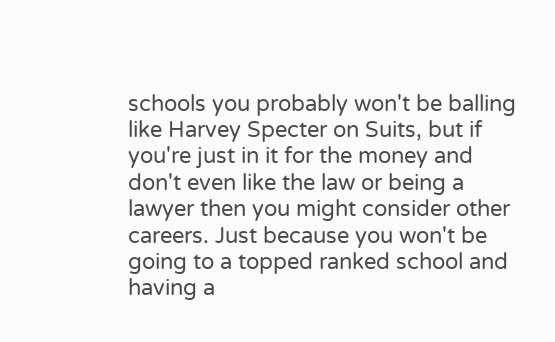schools you probably won't be balling like Harvey Specter on Suits, but if you're just in it for the money and don't even like the law or being a lawyer then you might consider other careers. Just because you won't be going to a topped ranked school and having a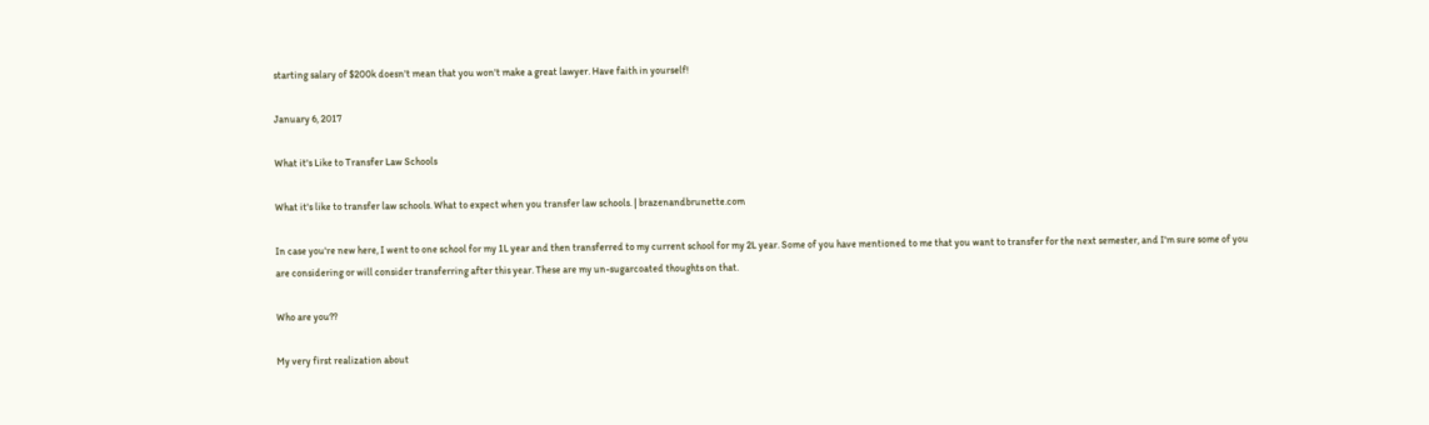starting salary of $200k doesn't mean that you won't make a great lawyer. Have faith in yourself!

January 6, 2017

What it's Like to Transfer Law Schools

What it's like to transfer law schools. What to expect when you transfer law schools. | brazenandbrunette.com

In case you're new here, I went to one school for my 1L year and then transferred to my current school for my 2L year. Some of you have mentioned to me that you want to transfer for the next semester, and I'm sure some of you are considering or will consider transferring after this year. These are my un-sugarcoated thoughts on that.

Who are you??

My very first realization about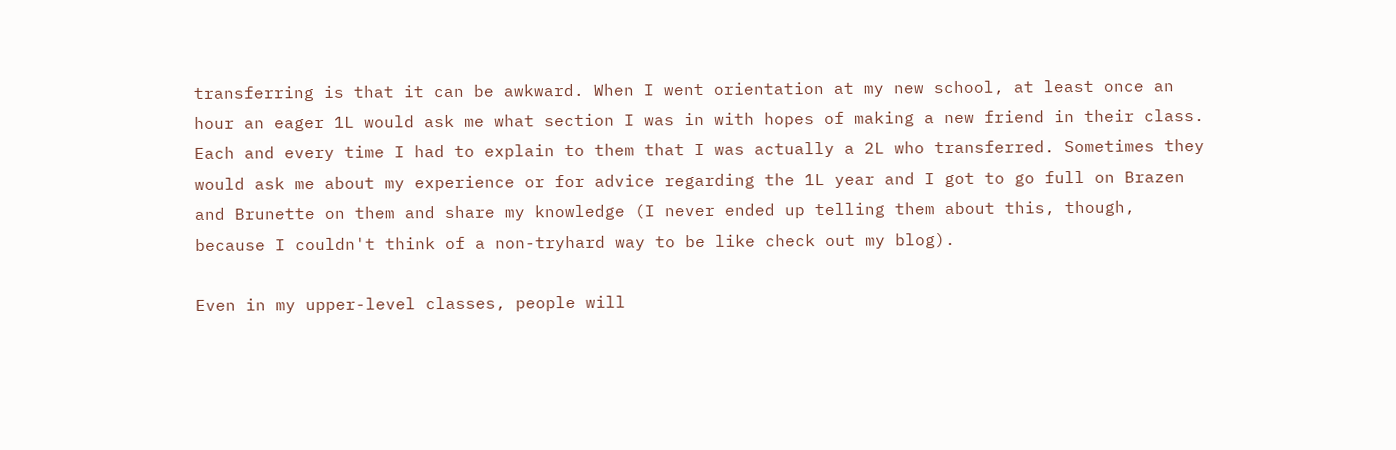transferring is that it can be awkward. When I went orientation at my new school, at least once an hour an eager 1L would ask me what section I was in with hopes of making a new friend in their class. Each and every time I had to explain to them that I was actually a 2L who transferred. Sometimes they would ask me about my experience or for advice regarding the 1L year and I got to go full on Brazen and Brunette on them and share my knowledge (I never ended up telling them about this, though, because I couldn't think of a non-tryhard way to be like check out my blog).

Even in my upper-level classes, people will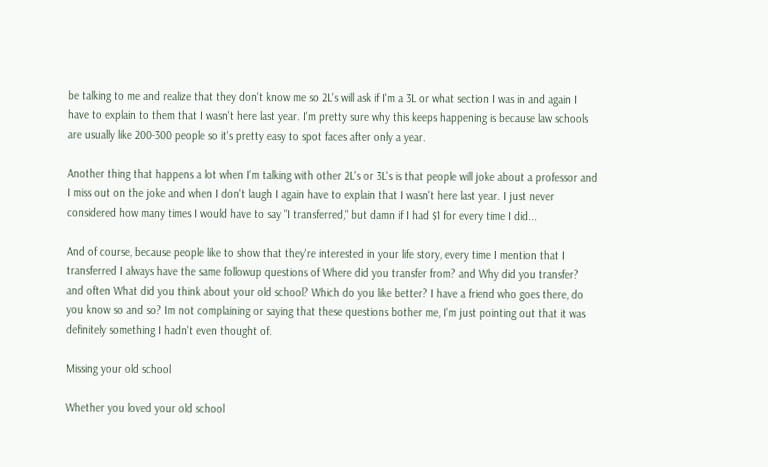be talking to me and realize that they don't know me so 2L's will ask if I'm a 3L or what section I was in and again I have to explain to them that I wasn't here last year. I'm pretty sure why this keeps happening is because law schools are usually like 200-300 people so it's pretty easy to spot faces after only a year.

Another thing that happens a lot when I'm talking with other 2L's or 3L's is that people will joke about a professor and I miss out on the joke and when I don't laugh I again have to explain that I wasn't here last year. I just never considered how many times I would have to say "I transferred," but damn if I had $1 for every time I did...

And of course, because people like to show that they're interested in your life story, every time I mention that I transferred I always have the same followup questions of Where did you transfer from? and Why did you transfer? and often What did you think about your old school? Which do you like better? I have a friend who goes there, do you know so and so? Im not complaining or saying that these questions bother me, I'm just pointing out that it was definitely something I hadn't even thought of.

Missing your old school

Whether you loved your old school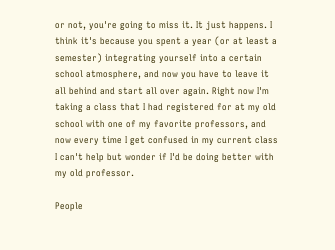or not, you're going to miss it. It just happens. I think it's because you spent a year (or at least a semester) integrating yourself into a certain school atmosphere, and now you have to leave it all behind and start all over again. Right now I'm taking a class that I had registered for at my old school with one of my favorite professors, and now every time I get confused in my current class I can't help but wonder if I'd be doing better with my old professor.

People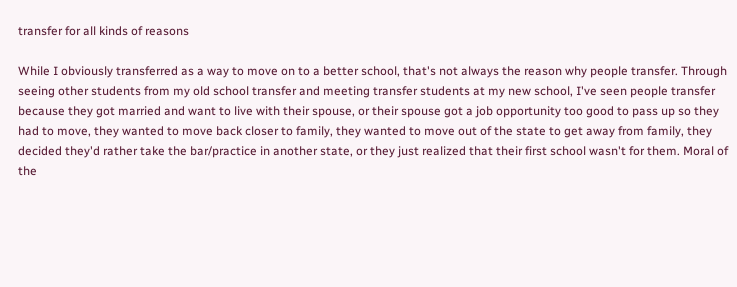transfer for all kinds of reasons

While I obviously transferred as a way to move on to a better school, that's not always the reason why people transfer. Through seeing other students from my old school transfer and meeting transfer students at my new school, I've seen people transfer because they got married and want to live with their spouse, or their spouse got a job opportunity too good to pass up so they had to move, they wanted to move back closer to family, they wanted to move out of the state to get away from family, they decided they'd rather take the bar/practice in another state, or they just realized that their first school wasn't for them. Moral of the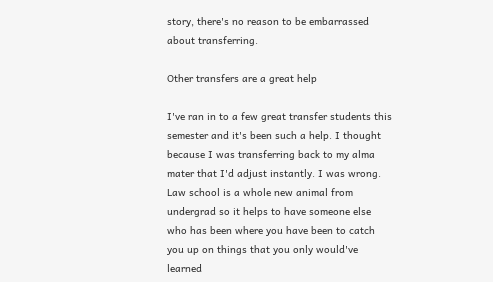story, there's no reason to be embarrassed about transferring.

Other transfers are a great help

I've ran in to a few great transfer students this semester and it's been such a help. I thought because I was transferring back to my alma mater that I'd adjust instantly. I was wrong. Law school is a whole new animal from undergrad so it helps to have someone else who has been where you have been to catch you up on things that you only would've learned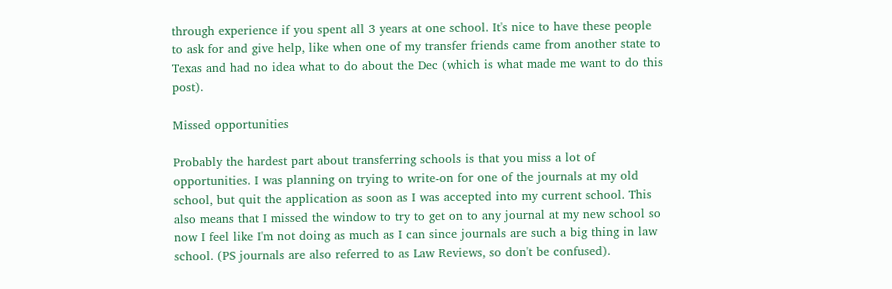through experience if you spent all 3 years at one school. It's nice to have these people to ask for and give help, like when one of my transfer friends came from another state to Texas and had no idea what to do about the Dec (which is what made me want to do this post).

Missed opportunities

Probably the hardest part about transferring schools is that you miss a lot of opportunities. I was planning on trying to write-on for one of the journals at my old school, but quit the application as soon as I was accepted into my current school. This also means that I missed the window to try to get on to any journal at my new school so now I feel like I'm not doing as much as I can since journals are such a big thing in law school. (PS journals are also referred to as Law Reviews, so don't be confused).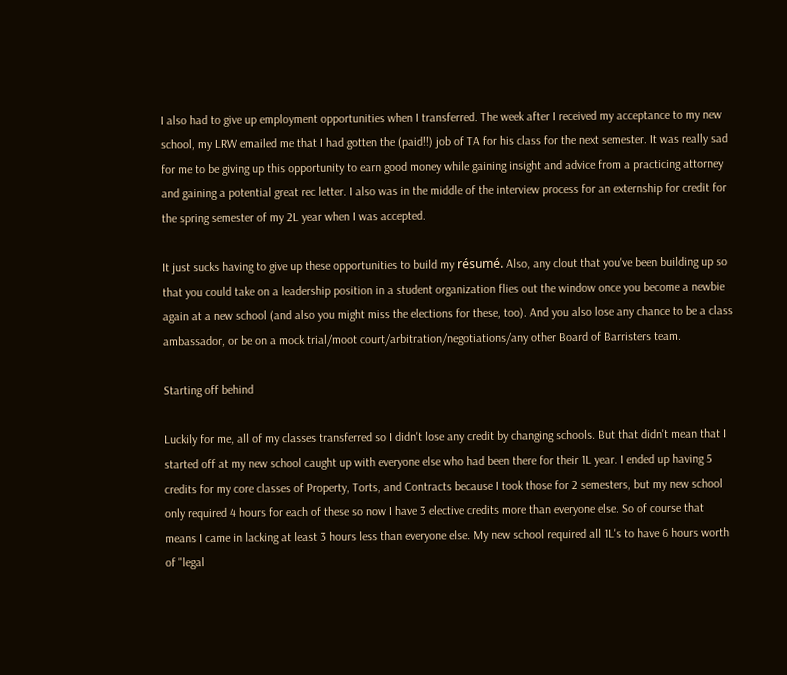I also had to give up employment opportunities when I transferred. The week after I received my acceptance to my new school, my LRW emailed me that I had gotten the (paid!!) job of TA for his class for the next semester. It was really sad for me to be giving up this opportunity to earn good money while gaining insight and advice from a practicing attorney and gaining a potential great rec letter. I also was in the middle of the interview process for an externship for credit for the spring semester of my 2L year when I was accepted.

It just sucks having to give up these opportunities to build my résumé. Also, any clout that you've been building up so that you could take on a leadership position in a student organization flies out the window once you become a newbie again at a new school (and also you might miss the elections for these, too). And you also lose any chance to be a class ambassador, or be on a mock trial/moot court/arbitration/negotiations/any other Board of Barristers team.

Starting off behind

Luckily for me, all of my classes transferred so I didn't lose any credit by changing schools. But that didn't mean that I started off at my new school caught up with everyone else who had been there for their 1L year. I ended up having 5 credits for my core classes of Property, Torts, and Contracts because I took those for 2 semesters, but my new school only required 4 hours for each of these so now I have 3 elective credits more than everyone else. So of course that means I came in lacking at least 3 hours less than everyone else. My new school required all 1L's to have 6 hours worth of "legal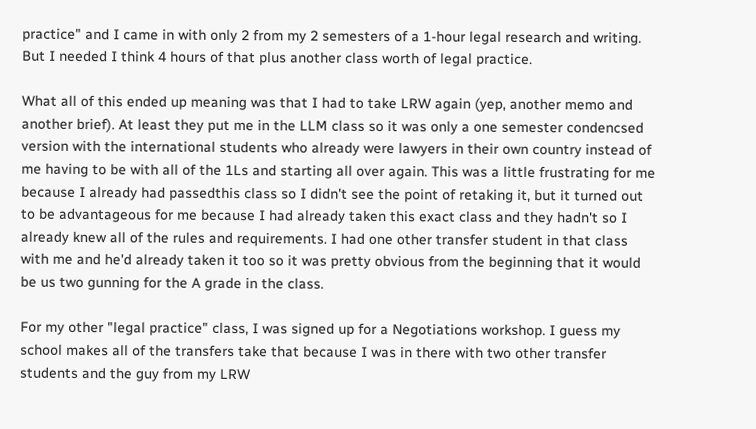practice" and I came in with only 2 from my 2 semesters of a 1-hour legal research and writing. But I needed I think 4 hours of that plus another class worth of legal practice.

What all of this ended up meaning was that I had to take LRW again (yep, another memo and another brief). At least they put me in the LLM class so it was only a one semester condencsed version with the international students who already were lawyers in their own country instead of me having to be with all of the 1Ls and starting all over again. This was a little frustrating for me because I already had passedthis class so I didn't see the point of retaking it, but it turned out to be advantageous for me because I had already taken this exact class and they hadn't so I already knew all of the rules and requirements. I had one other transfer student in that class with me and he'd already taken it too so it was pretty obvious from the beginning that it would be us two gunning for the A grade in the class.

For my other "legal practice" class, I was signed up for a Negotiations workshop. I guess my school makes all of the transfers take that because I was in there with two other transfer students and the guy from my LRW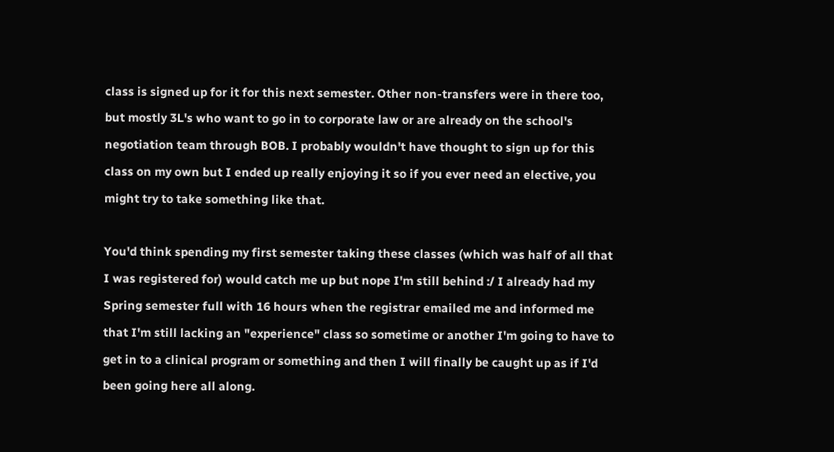class is signed up for it for this next semester. Other non-transfers were in there too, but mostly 3L's who want to go in to corporate law or are already on the school's negotiation team through BOB. I probably wouldn't have thought to sign up for this class on my own but I ended up really enjoying it so if you ever need an elective, you might try to take something like that.

You'd think spending my first semester taking these classes (which was half of all that I was registered for) would catch me up but nope I'm still behind :/ I already had my Spring semester full with 16 hours when the registrar emailed me and informed me that I'm still lacking an "experience" class so sometime or another I'm going to have to get in to a clinical program or something and then I will finally be caught up as if I'd been going here all along.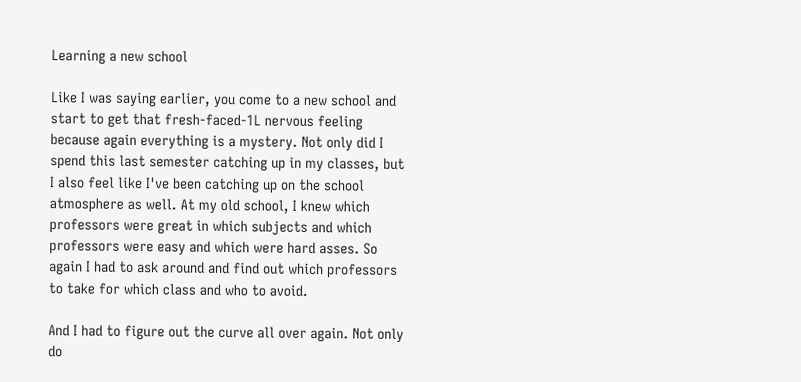Learning a new school

Like I was saying earlier, you come to a new school and start to get that fresh-faced-1L nervous feeling because again everything is a mystery. Not only did I spend this last semester catching up in my classes, but I also feel like I've been catching up on the school atmosphere as well. At my old school, I knew which professors were great in which subjects and which professors were easy and which were hard asses. So again I had to ask around and find out which professors to take for which class and who to avoid.

And I had to figure out the curve all over again. Not only do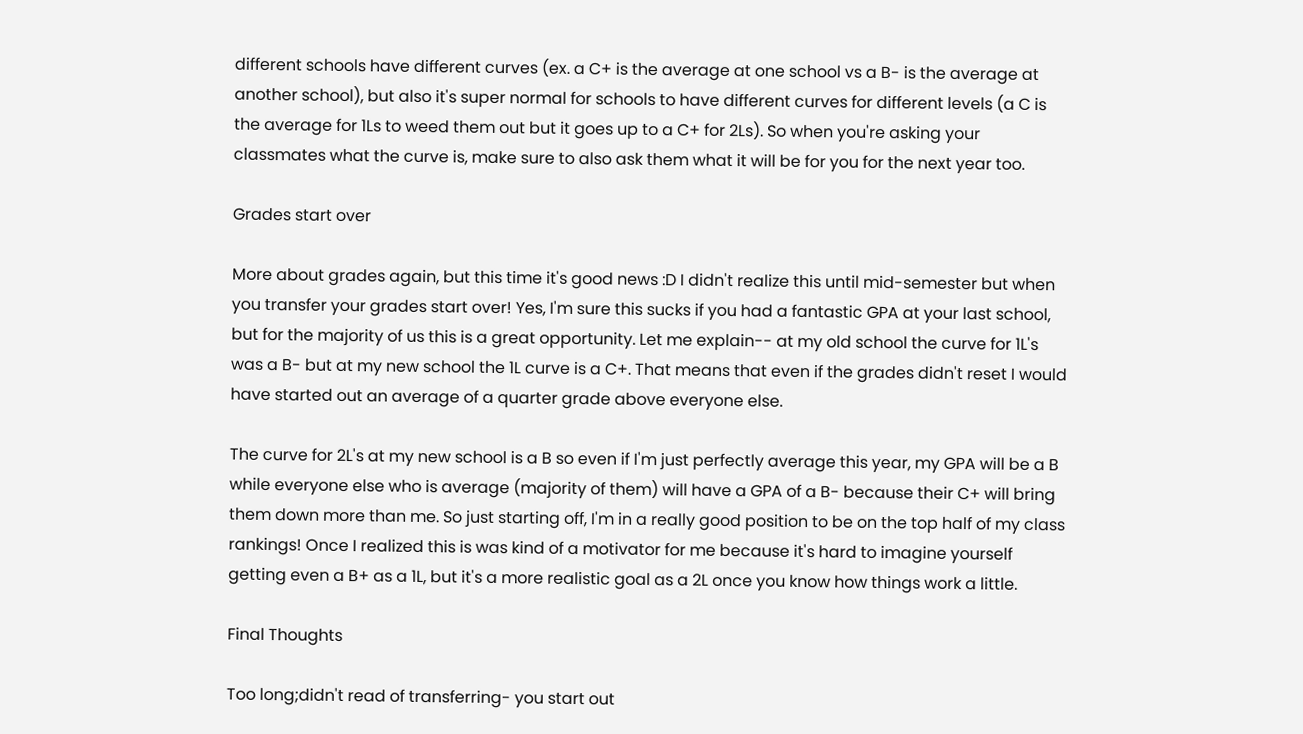different schools have different curves (ex. a C+ is the average at one school vs a B- is the average at another school), but also it's super normal for schools to have different curves for different levels (a C is the average for 1Ls to weed them out but it goes up to a C+ for 2Ls). So when you're asking your classmates what the curve is, make sure to also ask them what it will be for you for the next year too.

Grades start over

More about grades again, but this time it's good news :D I didn't realize this until mid-semester but when you transfer your grades start over! Yes, I'm sure this sucks if you had a fantastic GPA at your last school, but for the majority of us this is a great opportunity. Let me explain-- at my old school the curve for 1L's was a B- but at my new school the 1L curve is a C+. That means that even if the grades didn't reset I would have started out an average of a quarter grade above everyone else.

The curve for 2L's at my new school is a B so even if I'm just perfectly average this year, my GPA will be a B while everyone else who is average (majority of them) will have a GPA of a B- because their C+ will bring them down more than me. So just starting off, I'm in a really good position to be on the top half of my class rankings! Once I realized this is was kind of a motivator for me because it's hard to imagine yourself getting even a B+ as a 1L, but it's a more realistic goal as a 2L once you know how things work a little.

Final Thoughts

Too long;didn't read of transferring- you start out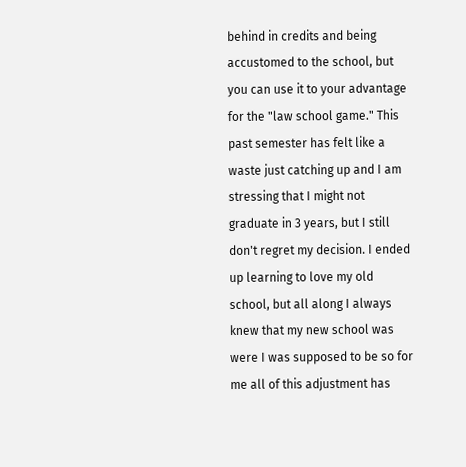behind in credits and being accustomed to the school, but you can use it to your advantage for the "law school game." This past semester has felt like a waste just catching up and I am stressing that I might not graduate in 3 years, but I still don't regret my decision. I ended up learning to love my old school, but all along I always knew that my new school was were I was supposed to be so for me all of this adjustment has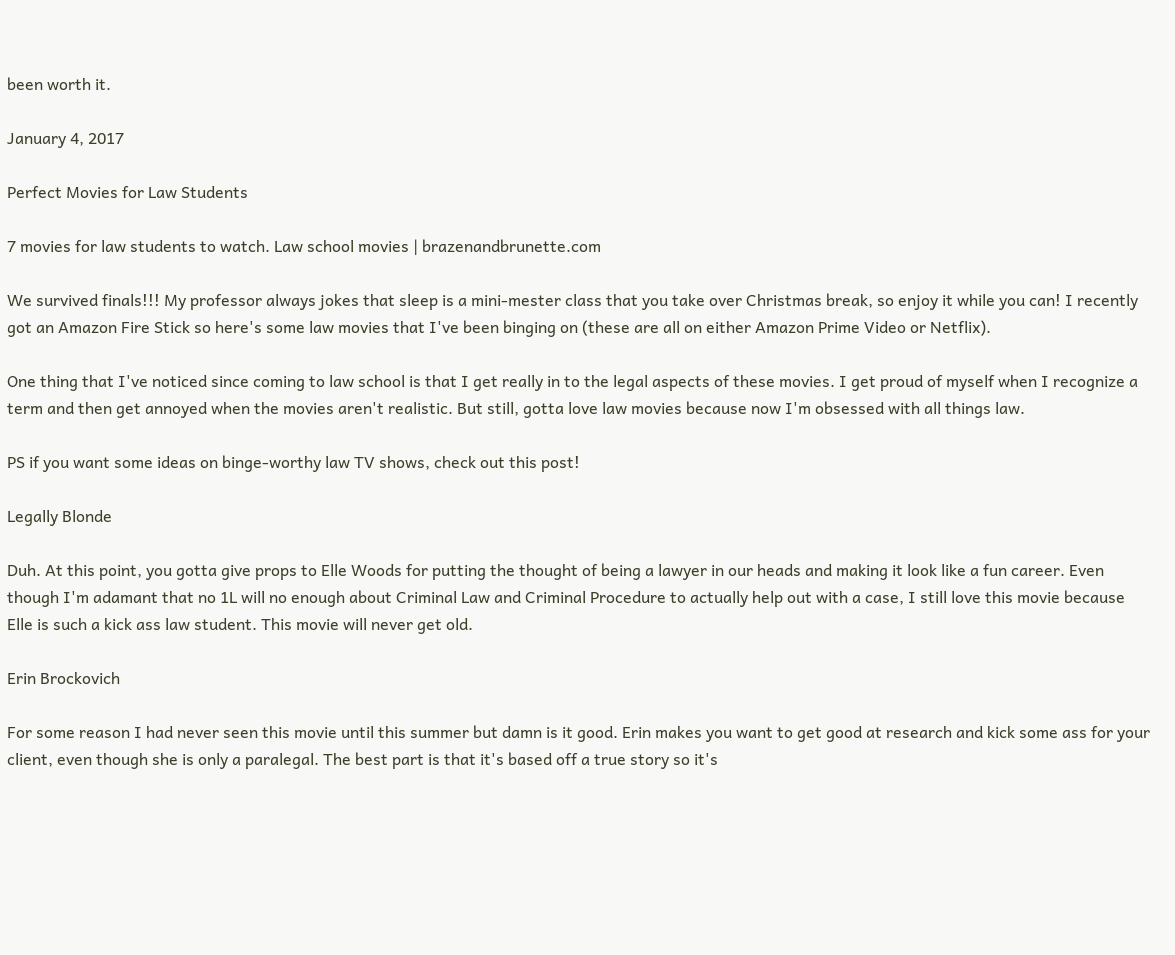been worth it.

January 4, 2017

Perfect Movies for Law Students

7 movies for law students to watch. Law school movies | brazenandbrunette.com

We survived finals!!! My professor always jokes that sleep is a mini-mester class that you take over Christmas break, so enjoy it while you can! I recently got an Amazon Fire Stick so here's some law movies that I've been binging on (these are all on either Amazon Prime Video or Netflix).

One thing that I've noticed since coming to law school is that I get really in to the legal aspects of these movies. I get proud of myself when I recognize a term and then get annoyed when the movies aren't realistic. But still, gotta love law movies because now I'm obsessed with all things law.

PS if you want some ideas on binge-worthy law TV shows, check out this post!

Legally Blonde

Duh. At this point, you gotta give props to Elle Woods for putting the thought of being a lawyer in our heads and making it look like a fun career. Even though I'm adamant that no 1L will no enough about Criminal Law and Criminal Procedure to actually help out with a case, I still love this movie because Elle is such a kick ass law student. This movie will never get old.

Erin Brockovich

For some reason I had never seen this movie until this summer but damn is it good. Erin makes you want to get good at research and kick some ass for your client, even though she is only a paralegal. The best part is that it's based off a true story so it's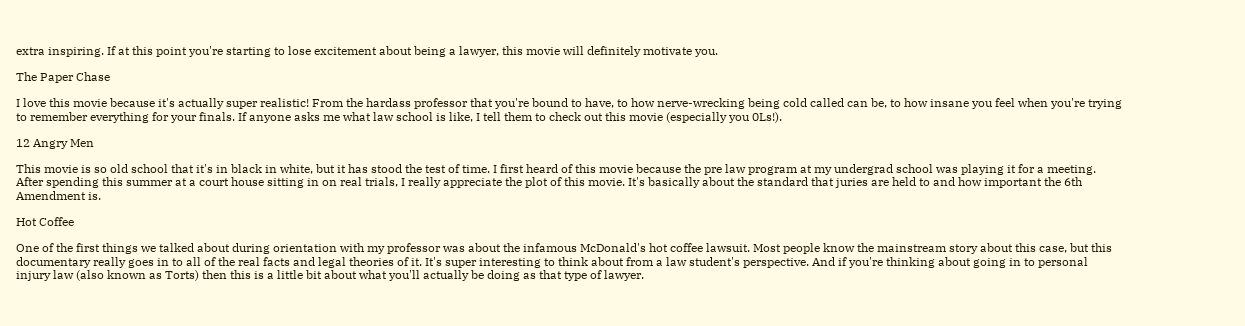extra inspiring. If at this point you're starting to lose excitement about being a lawyer, this movie will definitely motivate you.

The Paper Chase

I love this movie because it's actually super realistic! From the hardass professor that you're bound to have, to how nerve-wrecking being cold called can be, to how insane you feel when you're trying to remember everything for your finals. If anyone asks me what law school is like, I tell them to check out this movie (especially you 0Ls!).

12 Angry Men

This movie is so old school that it's in black in white, but it has stood the test of time. I first heard of this movie because the pre law program at my undergrad school was playing it for a meeting. After spending this summer at a court house sitting in on real trials, I really appreciate the plot of this movie. It's basically about the standard that juries are held to and how important the 6th Amendment is.

Hot Coffee

One of the first things we talked about during orientation with my professor was about the infamous McDonald's hot coffee lawsuit. Most people know the mainstream story about this case, but this documentary really goes in to all of the real facts and legal theories of it. It's super interesting to think about from a law student's perspective. And if you're thinking about going in to personal injury law (also known as Torts) then this is a little bit about what you'll actually be doing as that type of lawyer.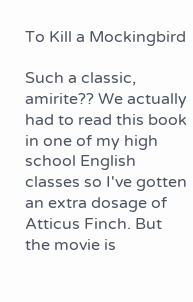To Kill a Mockingbird

Such a classic, amirite?? We actually had to read this book in one of my high school English classes so I've gotten an extra dosage of Atticus Finch. But the movie is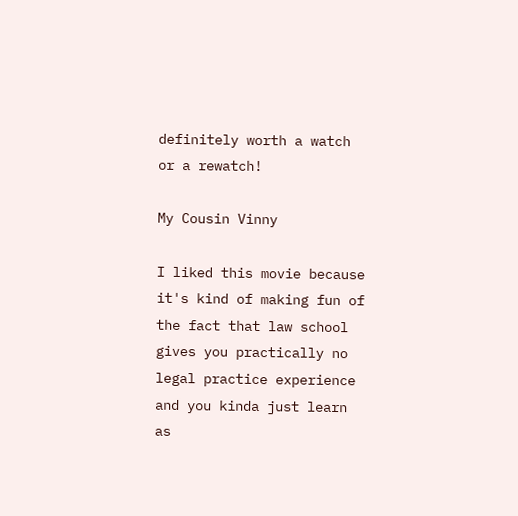definitely worth a watch or a rewatch!

My Cousin Vinny

I liked this movie because it's kind of making fun of the fact that law school gives you practically no legal practice experience and you kinda just learn as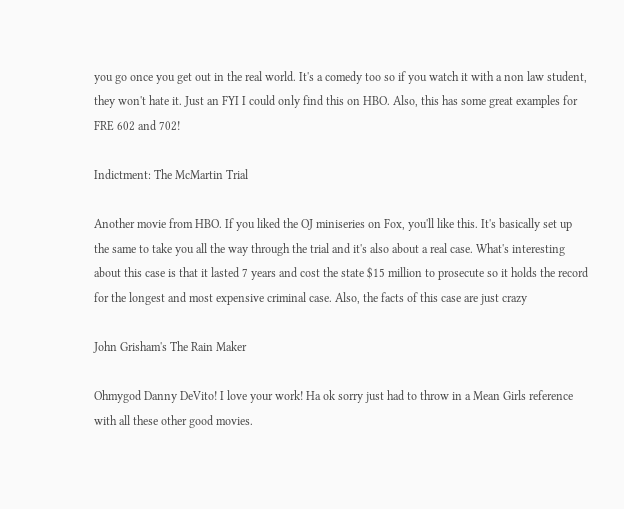you go once you get out in the real world. It's a comedy too so if you watch it with a non law student, they won't hate it. Just an FYI I could only find this on HBO. Also, this has some great examples for FRE 602 and 702!

Indictment: The McMartin Trial

Another movie from HBO. If you liked the OJ miniseries on Fox, you'll like this. It's basically set up the same to take you all the way through the trial and it's also about a real case. What's interesting about this case is that it lasted 7 years and cost the state $15 million to prosecute so it holds the record for the longest and most expensive criminal case. Also, the facts of this case are just crazy

John Grisham's The Rain Maker

Ohmygod Danny DeVito! I love your work! Ha ok sorry just had to throw in a Mean Girls reference with all these other good movies.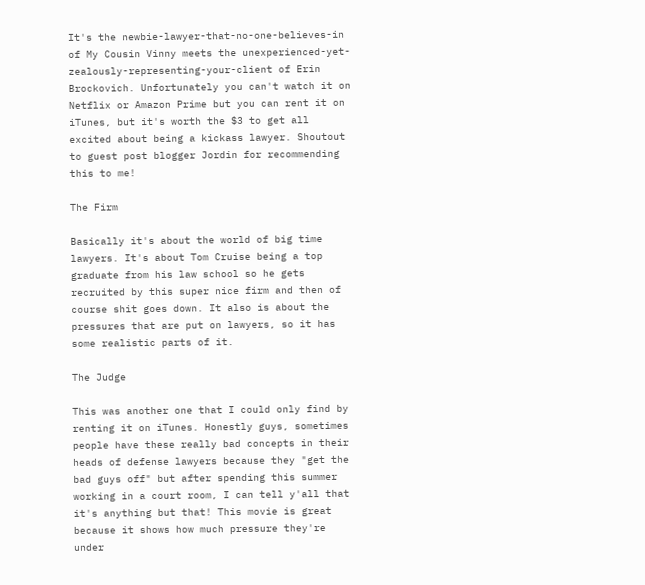It's the newbie-lawyer-that-no-one-believes-in of My Cousin Vinny meets the unexperienced-yet-zealously-representing-your-client of Erin Brockovich. Unfortunately you can't watch it on Netflix or Amazon Prime but you can rent it on iTunes, but it's worth the $3 to get all excited about being a kickass lawyer. Shoutout to guest post blogger Jordin for recommending this to me!

The Firm

Basically it's about the world of big time lawyers. It's about Tom Cruise being a top graduate from his law school so he gets recruited by this super nice firm and then of course shit goes down. It also is about the pressures that are put on lawyers, so it has some realistic parts of it.

The Judge

This was another one that I could only find by renting it on iTunes. Honestly guys, sometimes people have these really bad concepts in their heads of defense lawyers because they "get the bad guys off" but after spending this summer working in a court room, I can tell y'all that it's anything but that! This movie is great because it shows how much pressure they're under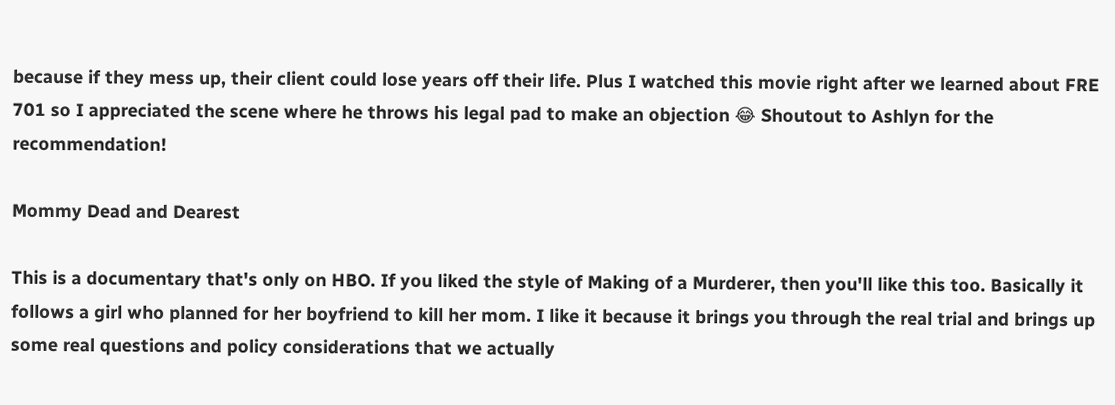because if they mess up, their client could lose years off their life. Plus I watched this movie right after we learned about FRE 701 so I appreciated the scene where he throws his legal pad to make an objection 😂 Shoutout to Ashlyn for the recommendation!

Mommy Dead and Dearest

This is a documentary that's only on HBO. If you liked the style of Making of a Murderer, then you'll like this too. Basically it follows a girl who planned for her boyfriend to kill her mom. I like it because it brings you through the real trial and brings up some real questions and policy considerations that we actually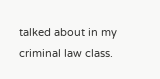talked about in my criminal law class.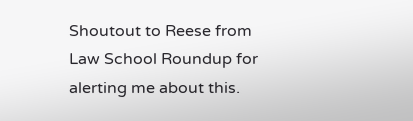Shoutout to Reese from Law School Roundup for alerting me about this.